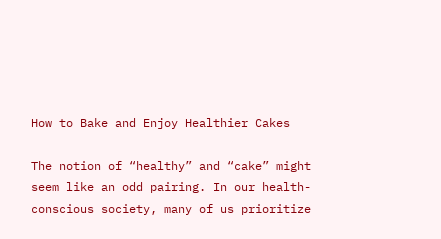How to Bake and Enjoy Healthier Cakes

The notion of “healthy” and “cake” might seem like an odd pairing. In our health-conscious society, many of us prioritize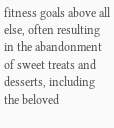fitness goals above all else, often resulting in the abandonment of sweet treats and desserts, including the beloved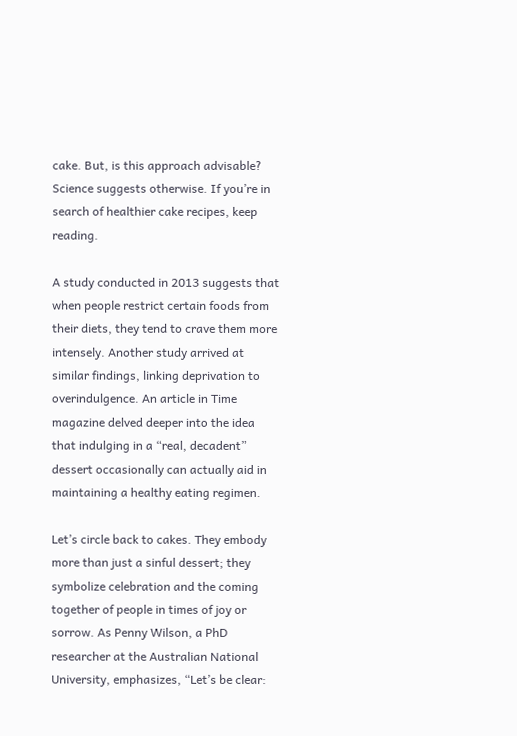cake. But, is this approach advisable? Science suggests otherwise. If you’re in search of healthier cake recipes, keep reading.

A study conducted in 2013 suggests that when people restrict certain foods from their diets, they tend to crave them more intensely. Another study arrived at similar findings, linking deprivation to overindulgence. An article in Time magazine delved deeper into the idea that indulging in a “real, decadent” dessert occasionally can actually aid in maintaining a healthy eating regimen.

Let’s circle back to cakes. They embody more than just a sinful dessert; they symbolize celebration and the coming together of people in times of joy or sorrow. As Penny Wilson, a PhD researcher at the Australian National University, emphasizes, “Let’s be clear: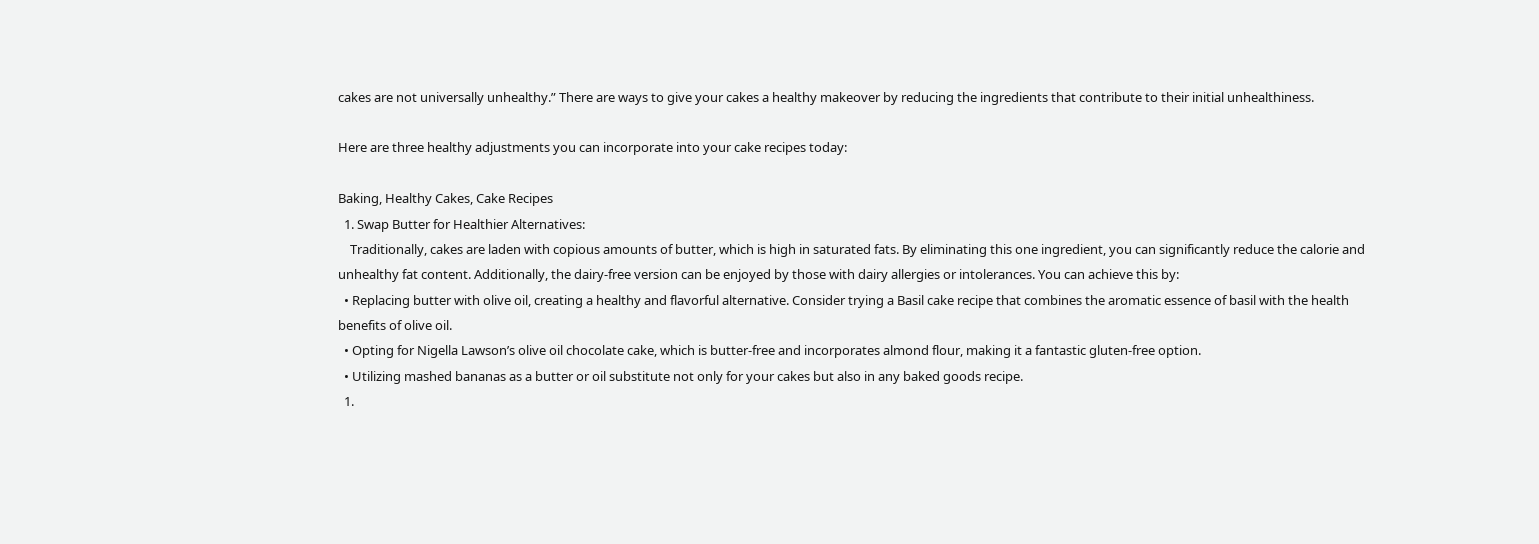cakes are not universally unhealthy.” There are ways to give your cakes a healthy makeover by reducing the ingredients that contribute to their initial unhealthiness.

Here are three healthy adjustments you can incorporate into your cake recipes today:

Baking, Healthy Cakes, Cake Recipes
  1. Swap Butter for Healthier Alternatives:
    Traditionally, cakes are laden with copious amounts of butter, which is high in saturated fats. By eliminating this one ingredient, you can significantly reduce the calorie and unhealthy fat content. Additionally, the dairy-free version can be enjoyed by those with dairy allergies or intolerances. You can achieve this by:
  • Replacing butter with olive oil, creating a healthy and flavorful alternative. Consider trying a Basil cake recipe that combines the aromatic essence of basil with the health benefits of olive oil.
  • Opting for Nigella Lawson’s olive oil chocolate cake, which is butter-free and incorporates almond flour, making it a fantastic gluten-free option.
  • Utilizing mashed bananas as a butter or oil substitute not only for your cakes but also in any baked goods recipe.
  1.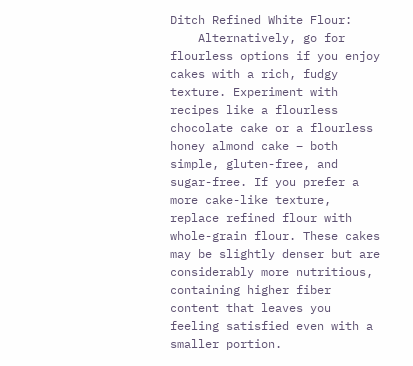Ditch Refined White Flour:
    Alternatively, go for flourless options if you enjoy cakes with a rich, fudgy texture. Experiment with recipes like a flourless chocolate cake or a flourless honey almond cake – both simple, gluten-free, and sugar-free. If you prefer a more cake-like texture, replace refined flour with whole-grain flour. These cakes may be slightly denser but are considerably more nutritious, containing higher fiber content that leaves you feeling satisfied even with a smaller portion.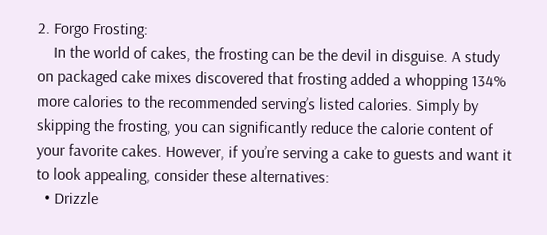2. Forgo Frosting:
    In the world of cakes, the frosting can be the devil in disguise. A study on packaged cake mixes discovered that frosting added a whopping 134% more calories to the recommended serving’s listed calories. Simply by skipping the frosting, you can significantly reduce the calorie content of your favorite cakes. However, if you’re serving a cake to guests and want it to look appealing, consider these alternatives:
  • Drizzle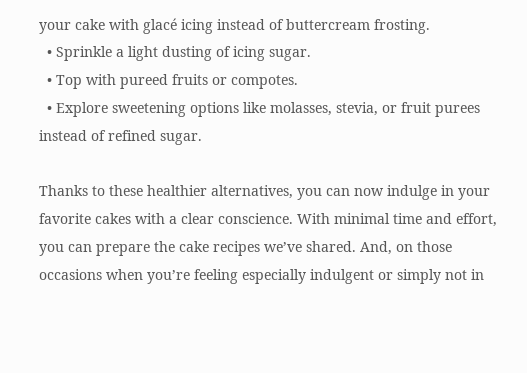your cake with glacé icing instead of buttercream frosting.
  • Sprinkle a light dusting of icing sugar.
  • Top with pureed fruits or compotes.
  • Explore sweetening options like molasses, stevia, or fruit purees instead of refined sugar.

Thanks to these healthier alternatives, you can now indulge in your favorite cakes with a clear conscience. With minimal time and effort, you can prepare the cake recipes we’ve shared. And, on those occasions when you’re feeling especially indulgent or simply not in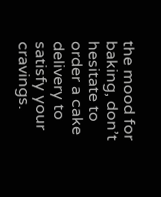the mood for baking, don’t hesitate to order a cake delivery to satisfy your cravings.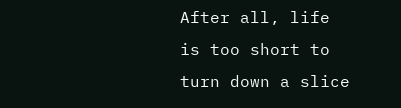After all, life is too short to turn down a slice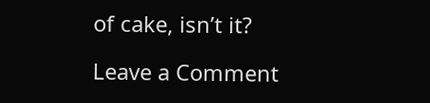of cake, isn’t it?

Leave a Comment